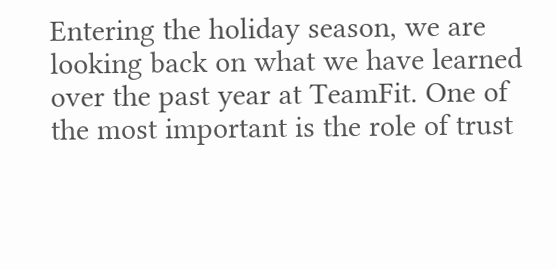Entering the holiday season, we are looking back on what we have learned over the past year at TeamFit. One of the most important is the role of trust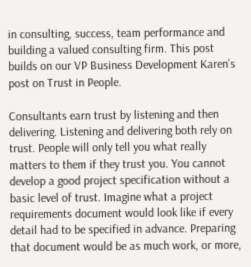in consulting, success, team performance and building a valued consulting firm. This post builds on our VP Business Development Karen’s post on Trust in People.

Consultants earn trust by listening and then delivering. Listening and delivering both rely on trust. People will only tell you what really matters to them if they trust you. You cannot develop a good project specification without a basic level of trust. Imagine what a project requirements document would look like if every detail had to be specified in advance. Preparing that document would be as much work, or more,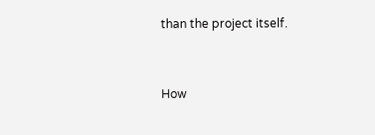than the project itself.


How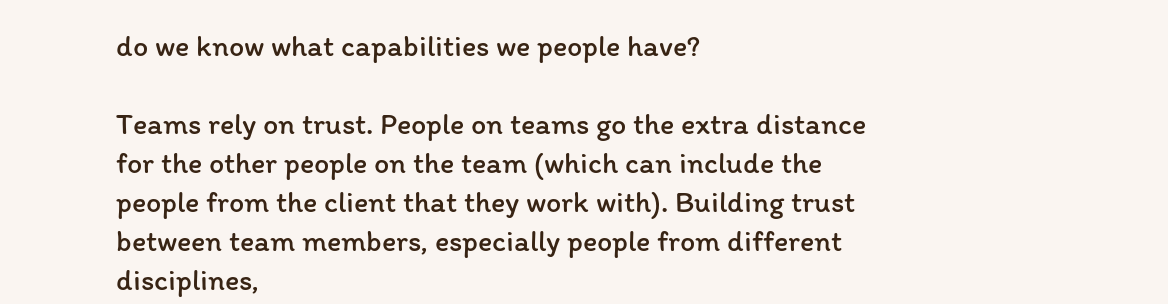do we know what capabilities we people have?

Teams rely on trust. People on teams go the extra distance for the other people on the team (which can include the people from the client that they work with). Building trust between team members, especially people from different disciplines,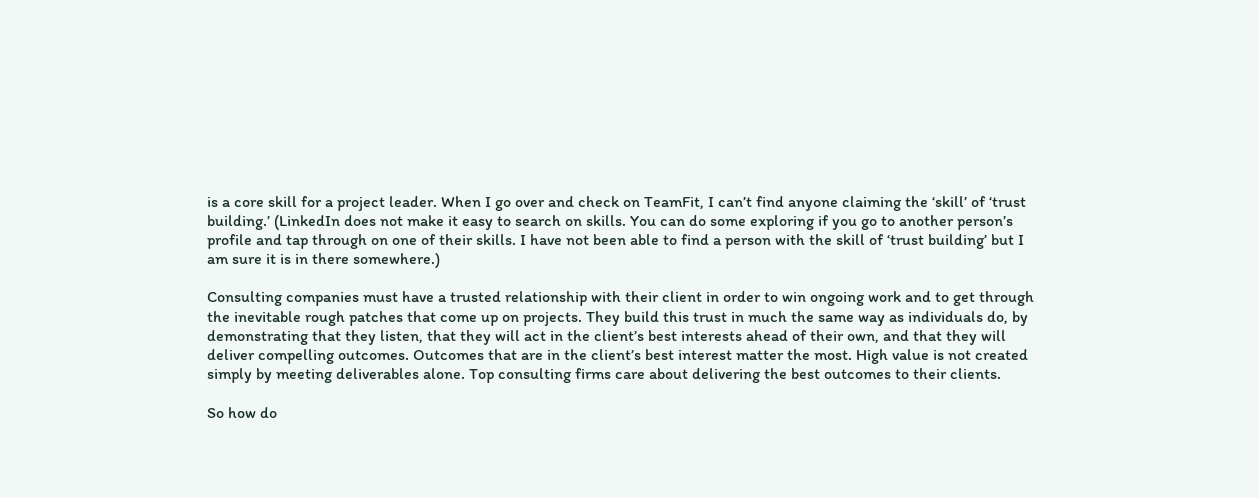is a core skill for a project leader. When I go over and check on TeamFit, I can’t find anyone claiming the ‘skill’ of ‘trust building.’ (LinkedIn does not make it easy to search on skills. You can do some exploring if you go to another person’s profile and tap through on one of their skills. I have not been able to find a person with the skill of ‘trust building’ but I am sure it is in there somewhere.)

Consulting companies must have a trusted relationship with their client in order to win ongoing work and to get through the inevitable rough patches that come up on projects. They build this trust in much the same way as individuals do, by demonstrating that they listen, that they will act in the client’s best interests ahead of their own, and that they will deliver compelling outcomes. Outcomes that are in the client’s best interest matter the most. High value is not created simply by meeting deliverables alone. Top consulting firms care about delivering the best outcomes to their clients.

So how do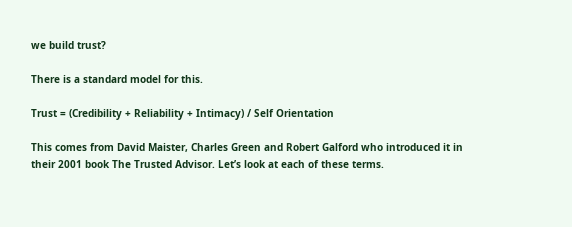we build trust?

There is a standard model for this.

Trust = (Credibility + Reliability + Intimacy) / Self Orientation

This comes from David Maister, Charles Green and Robert Galford who introduced it in their 2001 book The Trusted Advisor. Let’s look at each of these terms.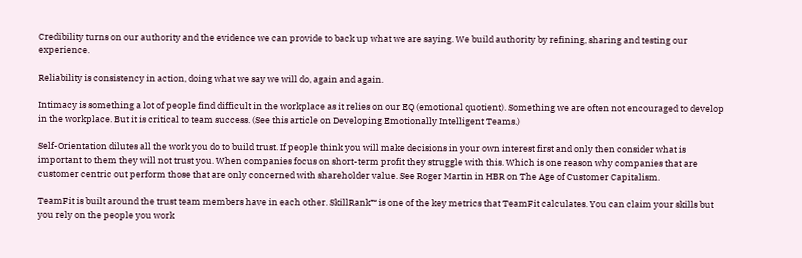Credibility turns on our authority and the evidence we can provide to back up what we are saying. We build authority by refining, sharing and testing our experience.

Reliability is consistency in action, doing what we say we will do, again and again.

Intimacy is something a lot of people find difficult in the workplace as it relies on our EQ (emotional quotient). Something we are often not encouraged to develop in the workplace. But it is critical to team success. (See this article on Developing Emotionally Intelligent Teams.)

Self-Orientation dilutes all the work you do to build trust. If people think you will make decisions in your own interest first and only then consider what is important to them they will not trust you. When companies focus on short-term profit they struggle with this. Which is one reason why companies that are customer centric out perform those that are only concerned with shareholder value. See Roger Martin in HBR on The Age of Customer Capitalism.

TeamFit is built around the trust team members have in each other. SkillRank™ is one of the key metrics that TeamFit calculates. You can claim your skills but you rely on the people you work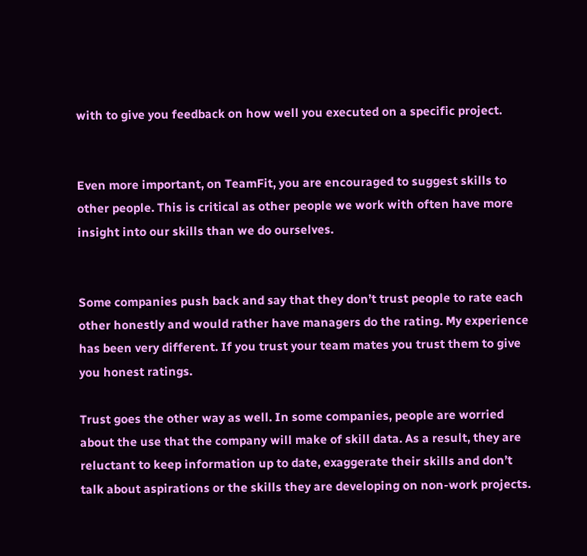with to give you feedback on how well you executed on a specific project.


Even more important, on TeamFit, you are encouraged to suggest skills to other people. This is critical as other people we work with often have more insight into our skills than we do ourselves.


Some companies push back and say that they don’t trust people to rate each other honestly and would rather have managers do the rating. My experience has been very different. If you trust your team mates you trust them to give you honest ratings.

Trust goes the other way as well. In some companies, people are worried about the use that the company will make of skill data. As a result, they are reluctant to keep information up to date, exaggerate their skills and don’t talk about aspirations or the skills they are developing on non-work projects.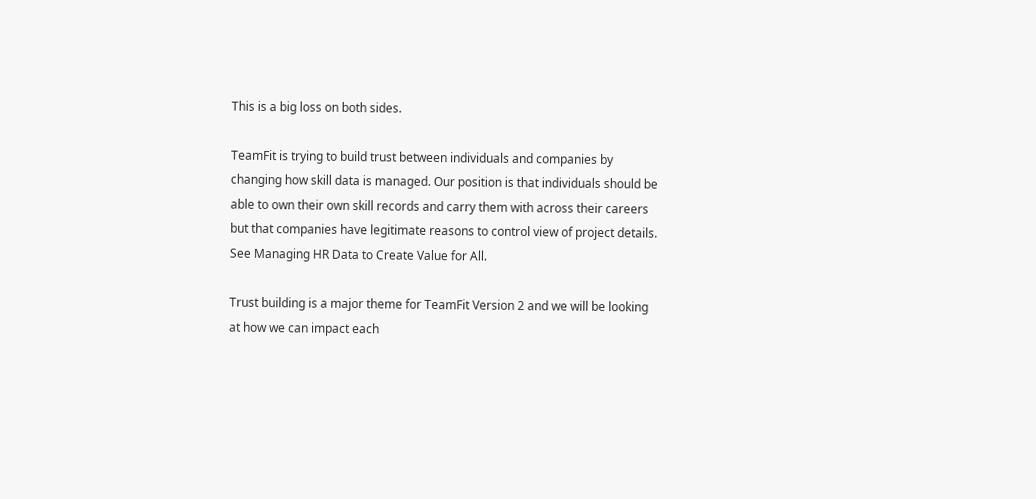This is a big loss on both sides.

TeamFit is trying to build trust between individuals and companies by changing how skill data is managed. Our position is that individuals should be able to own their own skill records and carry them with across their careers but that companies have legitimate reasons to control view of project details. See Managing HR Data to Create Value for All.

Trust building is a major theme for TeamFit Version 2 and we will be looking at how we can impact each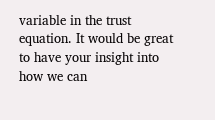variable in the trust equation. It would be great to have your insight into how we can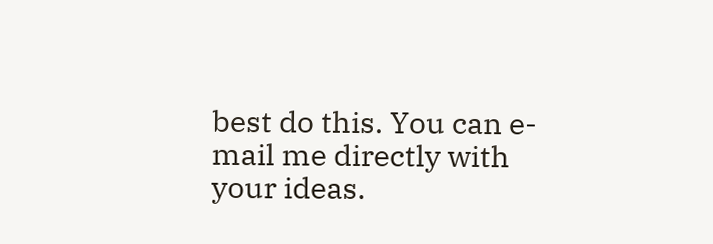best do this. You can e-mail me directly with your ideas.